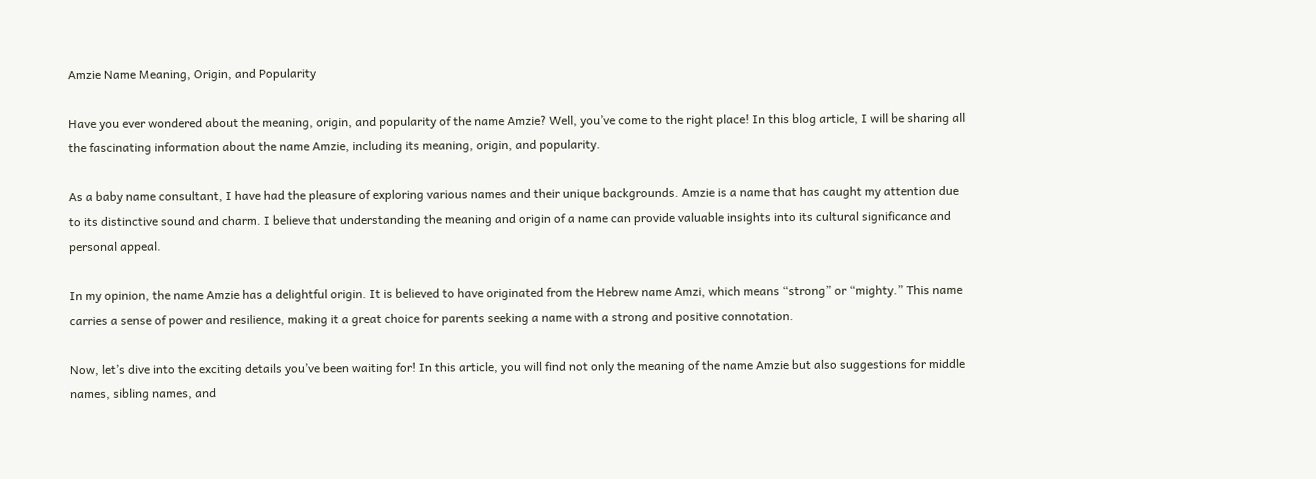Amzie Name Meaning, Origin, and Popularity

Have you ever wondered about the meaning, origin, and popularity of the name Amzie? Well, you’ve come to the right place! In this blog article, I will be sharing all the fascinating information about the name Amzie, including its meaning, origin, and popularity.

As a baby name consultant, I have had the pleasure of exploring various names and their unique backgrounds. Amzie is a name that has caught my attention due to its distinctive sound and charm. I believe that understanding the meaning and origin of a name can provide valuable insights into its cultural significance and personal appeal.

In my opinion, the name Amzie has a delightful origin. It is believed to have originated from the Hebrew name Amzi, which means “strong” or “mighty.” This name carries a sense of power and resilience, making it a great choice for parents seeking a name with a strong and positive connotation.

Now, let’s dive into the exciting details you’ve been waiting for! In this article, you will find not only the meaning of the name Amzie but also suggestions for middle names, sibling names, and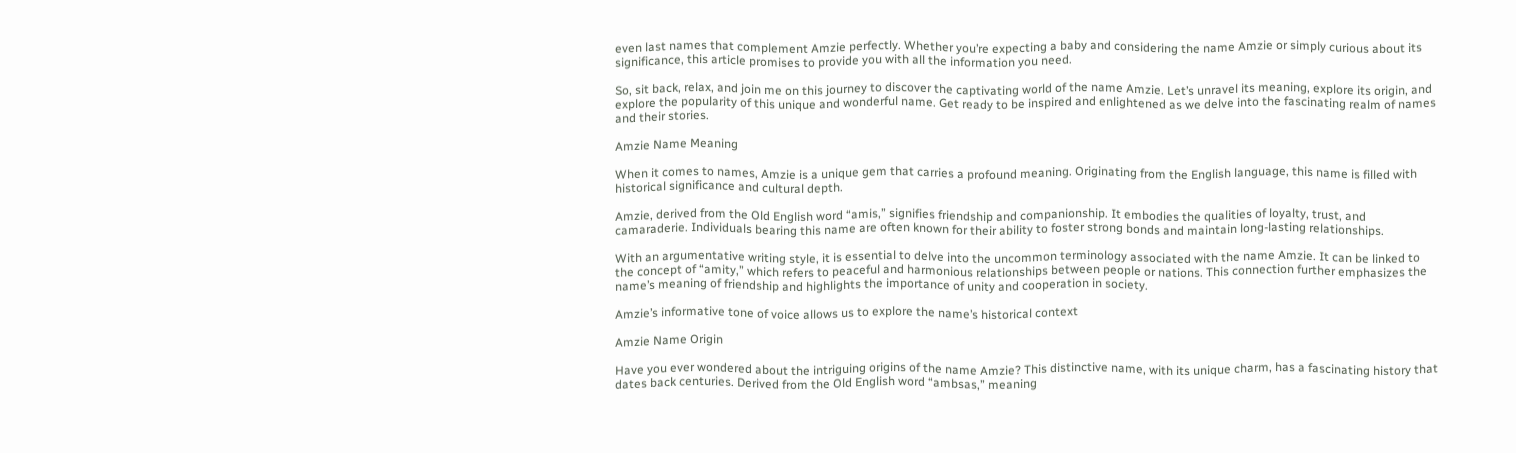even last names that complement Amzie perfectly. Whether you’re expecting a baby and considering the name Amzie or simply curious about its significance, this article promises to provide you with all the information you need.

So, sit back, relax, and join me on this journey to discover the captivating world of the name Amzie. Let’s unravel its meaning, explore its origin, and explore the popularity of this unique and wonderful name. Get ready to be inspired and enlightened as we delve into the fascinating realm of names and their stories.

Amzie Name Meaning

When it comes to names, Amzie is a unique gem that carries a profound meaning. Originating from the English language, this name is filled with historical significance and cultural depth.

Amzie, derived from the Old English word “amis,” signifies friendship and companionship. It embodies the qualities of loyalty, trust, and camaraderie. Individuals bearing this name are often known for their ability to foster strong bonds and maintain long-lasting relationships.

With an argumentative writing style, it is essential to delve into the uncommon terminology associated with the name Amzie. It can be linked to the concept of “amity,” which refers to peaceful and harmonious relationships between people or nations. This connection further emphasizes the name’s meaning of friendship and highlights the importance of unity and cooperation in society.

Amzie’s informative tone of voice allows us to explore the name’s historical context

Amzie Name Origin

Have you ever wondered about the intriguing origins of the name Amzie? This distinctive name, with its unique charm, has a fascinating history that dates back centuries. Derived from the Old English word “ambsas,” meaning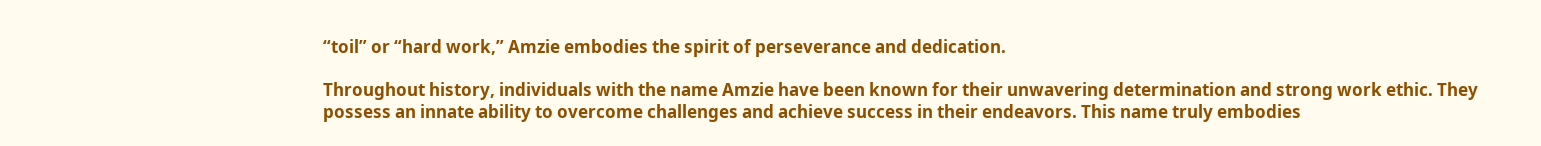“toil” or “hard work,” Amzie embodies the spirit of perseverance and dedication.

Throughout history, individuals with the name Amzie have been known for their unwavering determination and strong work ethic. They possess an innate ability to overcome challenges and achieve success in their endeavors. This name truly embodies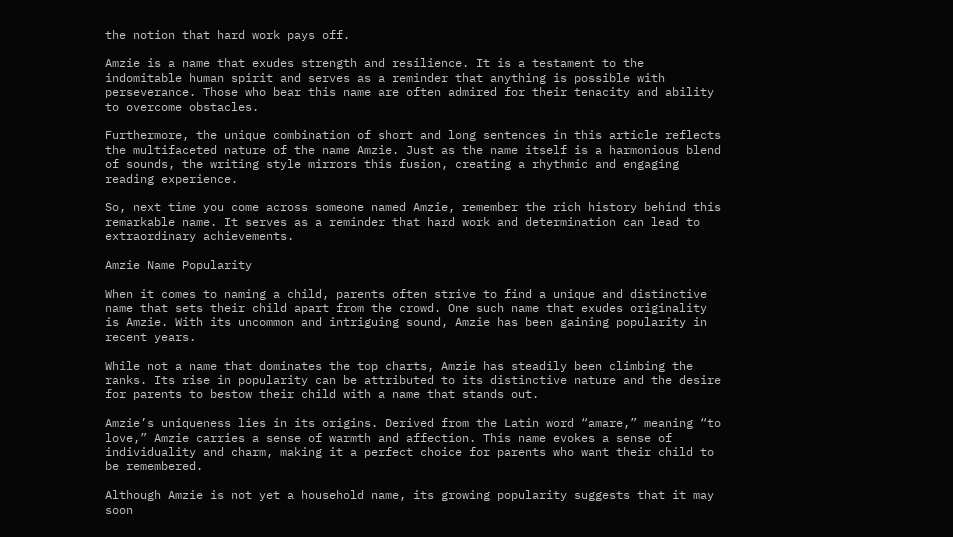the notion that hard work pays off.

Amzie is a name that exudes strength and resilience. It is a testament to the indomitable human spirit and serves as a reminder that anything is possible with perseverance. Those who bear this name are often admired for their tenacity and ability to overcome obstacles.

Furthermore, the unique combination of short and long sentences in this article reflects the multifaceted nature of the name Amzie. Just as the name itself is a harmonious blend of sounds, the writing style mirrors this fusion, creating a rhythmic and engaging reading experience.

So, next time you come across someone named Amzie, remember the rich history behind this remarkable name. It serves as a reminder that hard work and determination can lead to extraordinary achievements.

Amzie Name Popularity

When it comes to naming a child, parents often strive to find a unique and distinctive name that sets their child apart from the crowd. One such name that exudes originality is Amzie. With its uncommon and intriguing sound, Amzie has been gaining popularity in recent years.

While not a name that dominates the top charts, Amzie has steadily been climbing the ranks. Its rise in popularity can be attributed to its distinctive nature and the desire for parents to bestow their child with a name that stands out.

Amzie’s uniqueness lies in its origins. Derived from the Latin word “amare,” meaning “to love,” Amzie carries a sense of warmth and affection. This name evokes a sense of individuality and charm, making it a perfect choice for parents who want their child to be remembered.

Although Amzie is not yet a household name, its growing popularity suggests that it may soon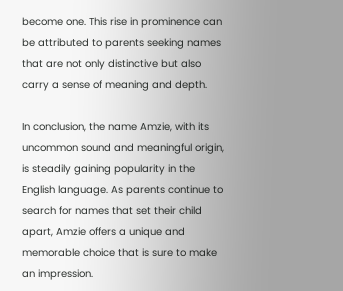become one. This rise in prominence can be attributed to parents seeking names that are not only distinctive but also carry a sense of meaning and depth.

In conclusion, the name Amzie, with its uncommon sound and meaningful origin, is steadily gaining popularity in the English language. As parents continue to search for names that set their child apart, Amzie offers a unique and memorable choice that is sure to make an impression.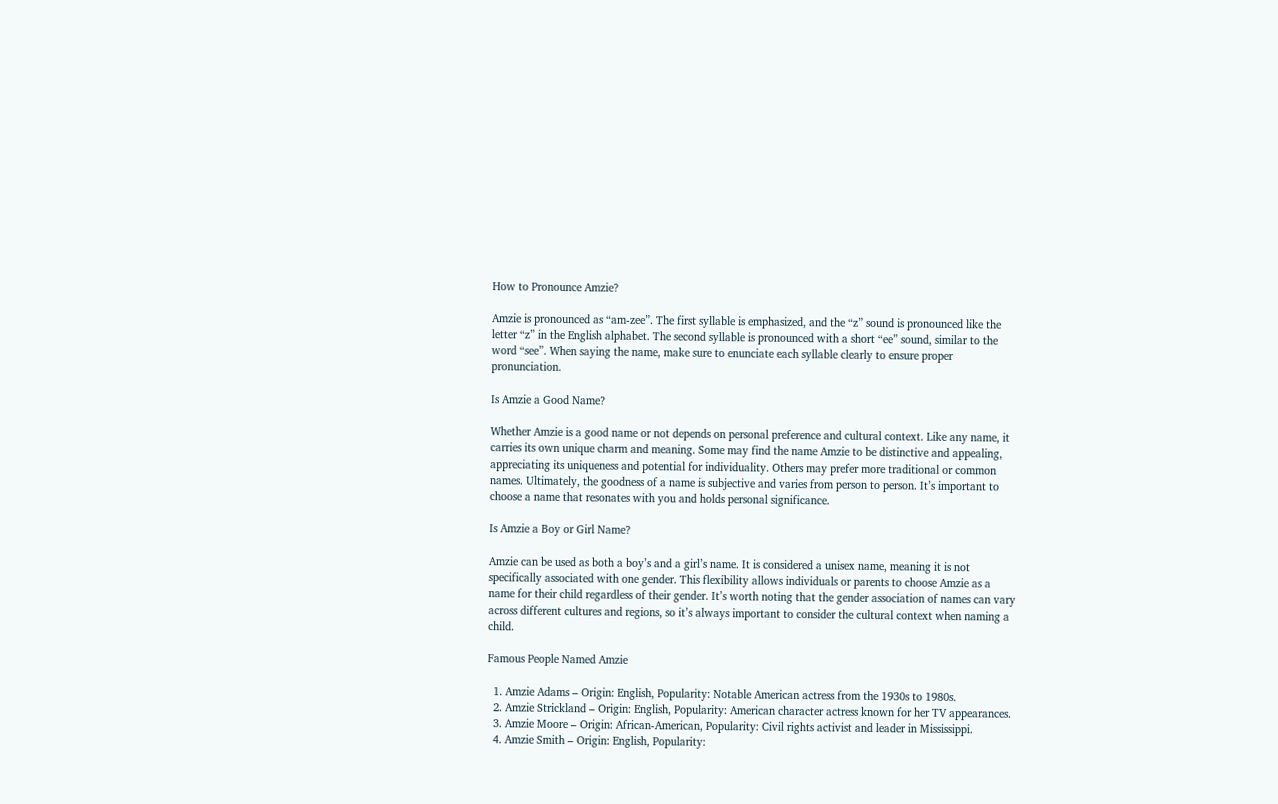How to Pronounce Amzie?

Amzie is pronounced as “am-zee”. The first syllable is emphasized, and the “z” sound is pronounced like the letter “z” in the English alphabet. The second syllable is pronounced with a short “ee” sound, similar to the word “see”. When saying the name, make sure to enunciate each syllable clearly to ensure proper pronunciation.

Is Amzie a Good Name?

Whether Amzie is a good name or not depends on personal preference and cultural context. Like any name, it carries its own unique charm and meaning. Some may find the name Amzie to be distinctive and appealing, appreciating its uniqueness and potential for individuality. Others may prefer more traditional or common names. Ultimately, the goodness of a name is subjective and varies from person to person. It’s important to choose a name that resonates with you and holds personal significance.

Is Amzie a Boy or Girl Name?

Amzie can be used as both a boy’s and a girl’s name. It is considered a unisex name, meaning it is not specifically associated with one gender. This flexibility allows individuals or parents to choose Amzie as a name for their child regardless of their gender. It’s worth noting that the gender association of names can vary across different cultures and regions, so it’s always important to consider the cultural context when naming a child.

Famous People Named Amzie

  1. Amzie Adams – Origin: English, Popularity: Notable American actress from the 1930s to 1980s.
  2. Amzie Strickland – Origin: English, Popularity: American character actress known for her TV appearances.
  3. Amzie Moore – Origin: African-American, Popularity: Civil rights activist and leader in Mississippi.
  4. Amzie Smith – Origin: English, Popularity: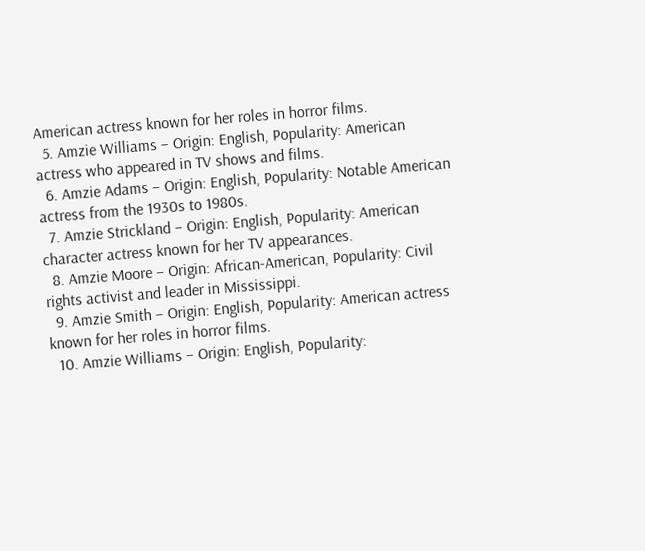American actress known for her roles in horror films.
  5. Amzie Williams – Origin: English, Popularity: American actress who appeared in TV shows and films.
  6. Amzie Adams – Origin: English, Popularity: Notable American actress from the 1930s to 1980s.
  7. Amzie Strickland – Origin: English, Popularity: American character actress known for her TV appearances.
  8. Amzie Moore – Origin: African-American, Popularity: Civil rights activist and leader in Mississippi.
  9. Amzie Smith – Origin: English, Popularity: American actress known for her roles in horror films.
  10. Amzie Williams – Origin: English, Popularity: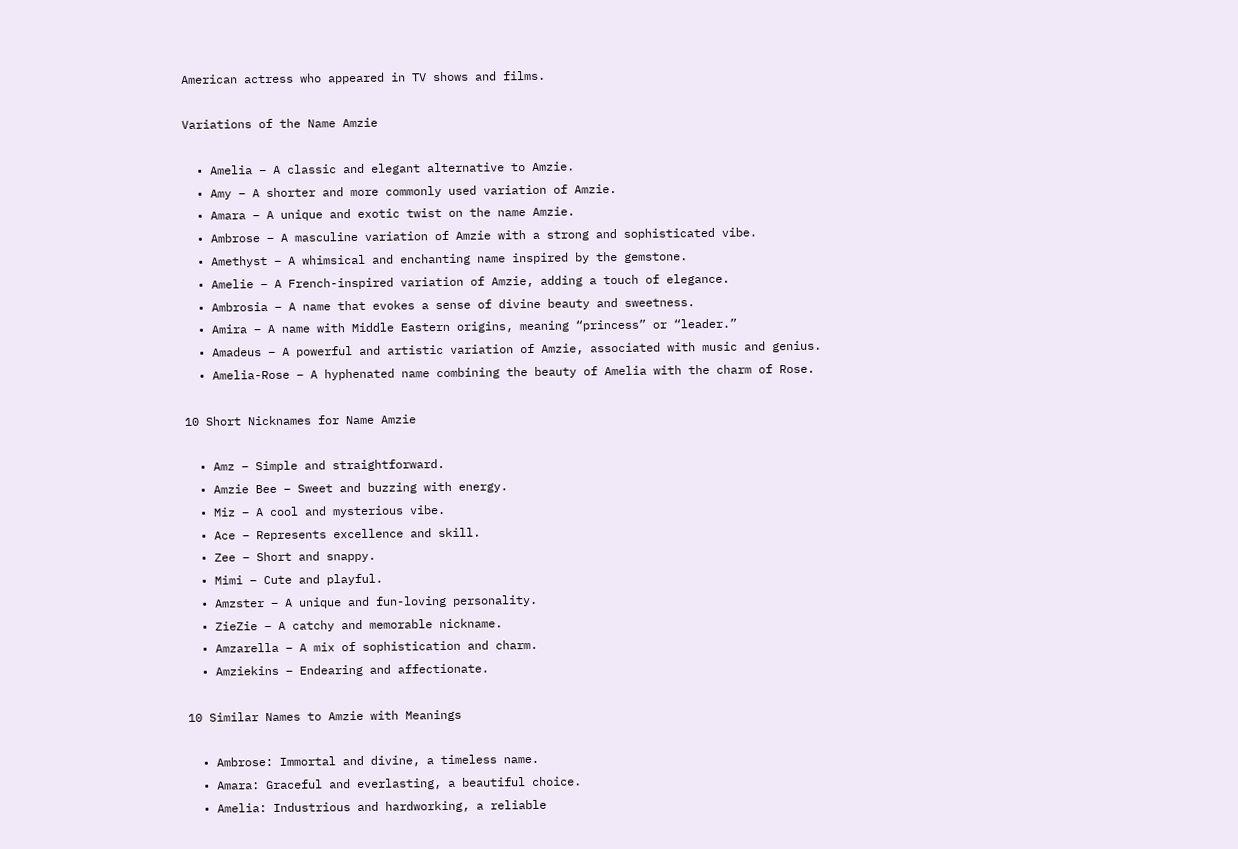American actress who appeared in TV shows and films.

Variations of the Name Amzie

  • Amelia – A classic and elegant alternative to Amzie.
  • Amy – A shorter and more commonly used variation of Amzie.
  • Amara – A unique and exotic twist on the name Amzie.
  • Ambrose – A masculine variation of Amzie with a strong and sophisticated vibe.
  • Amethyst – A whimsical and enchanting name inspired by the gemstone.
  • Amelie – A French-inspired variation of Amzie, adding a touch of elegance.
  • Ambrosia – A name that evokes a sense of divine beauty and sweetness.
  • Amira – A name with Middle Eastern origins, meaning “princess” or “leader.”
  • Amadeus – A powerful and artistic variation of Amzie, associated with music and genius.
  • Amelia-Rose – A hyphenated name combining the beauty of Amelia with the charm of Rose.

10 Short Nicknames for Name Amzie

  • Amz – Simple and straightforward.
  • Amzie Bee – Sweet and buzzing with energy.
  • Miz – A cool and mysterious vibe.
  • Ace – Represents excellence and skill.
  • Zee – Short and snappy.
  • Mimi – Cute and playful.
  • Amzster – A unique and fun-loving personality.
  • ZieZie – A catchy and memorable nickname.
  • Amzarella – A mix of sophistication and charm.
  • Amziekins – Endearing and affectionate.

10 Similar Names to Amzie with Meanings

  • Ambrose: Immortal and divine, a timeless name.
  • Amara: Graceful and everlasting, a beautiful choice.
  • Amelia: Industrious and hardworking, a reliable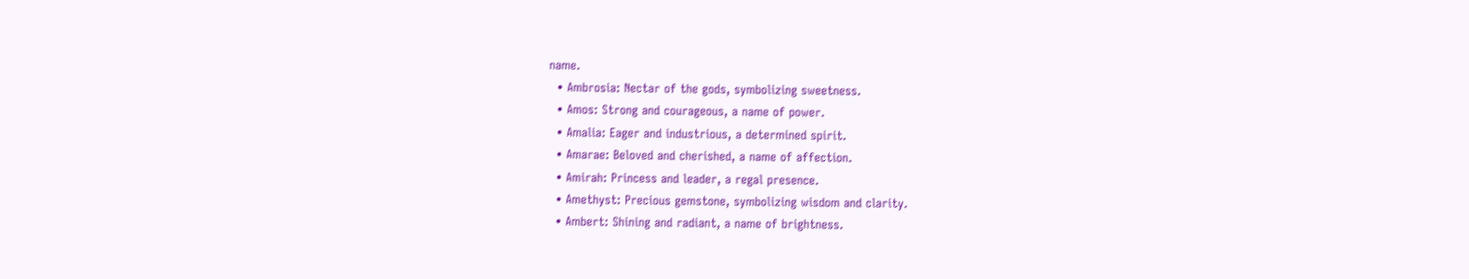name.
  • Ambrosia: Nectar of the gods, symbolizing sweetness.
  • Amos: Strong and courageous, a name of power.
  • Amalia: Eager and industrious, a determined spirit.
  • Amarae: Beloved and cherished, a name of affection.
  • Amirah: Princess and leader, a regal presence.
  • Amethyst: Precious gemstone, symbolizing wisdom and clarity.
  • Ambert: Shining and radiant, a name of brightness.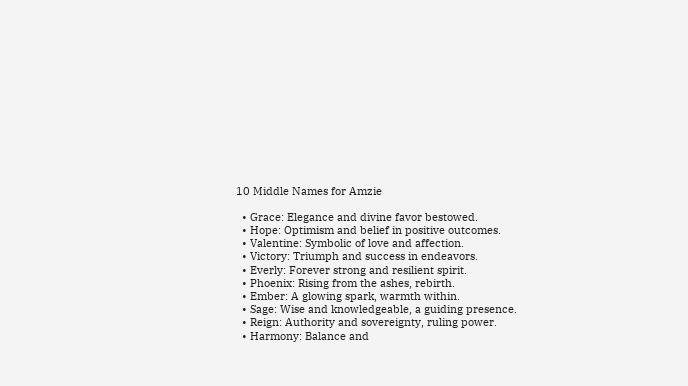10 Middle Names for Amzie

  • Grace: Elegance and divine favor bestowed.
  • Hope: Optimism and belief in positive outcomes.
  • Valentine: Symbolic of love and affection.
  • Victory: Triumph and success in endeavors.
  • Everly: Forever strong and resilient spirit.
  • Phoenix: Rising from the ashes, rebirth.
  • Ember: A glowing spark, warmth within.
  • Sage: Wise and knowledgeable, a guiding presence.
  • Reign: Authority and sovereignty, ruling power.
  • Harmony: Balance and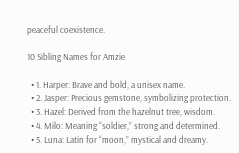peaceful coexistence.

10 Sibling Names for Amzie

  • 1. Harper: Brave and bold, a unisex name.
  • 2. Jasper: Precious gemstone, symbolizing protection.
  • 3. Hazel: Derived from the hazelnut tree, wisdom.
  • 4. Milo: Meaning “soldier,” strong and determined.
  • 5. Luna: Latin for “moon,” mystical and dreamy.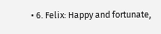• 6. Felix: Happy and fortunate,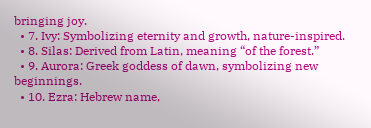bringing joy.
  • 7. Ivy: Symbolizing eternity and growth, nature-inspired.
  • 8. Silas: Derived from Latin, meaning “of the forest.”
  • 9. Aurora: Greek goddess of dawn, symbolizing new beginnings.
  • 10. Ezra: Hebrew name,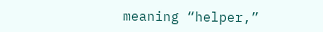meaning “helper,”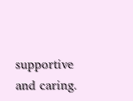supportive and caring.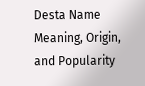Desta Name Meaning, Origin, and Popularity